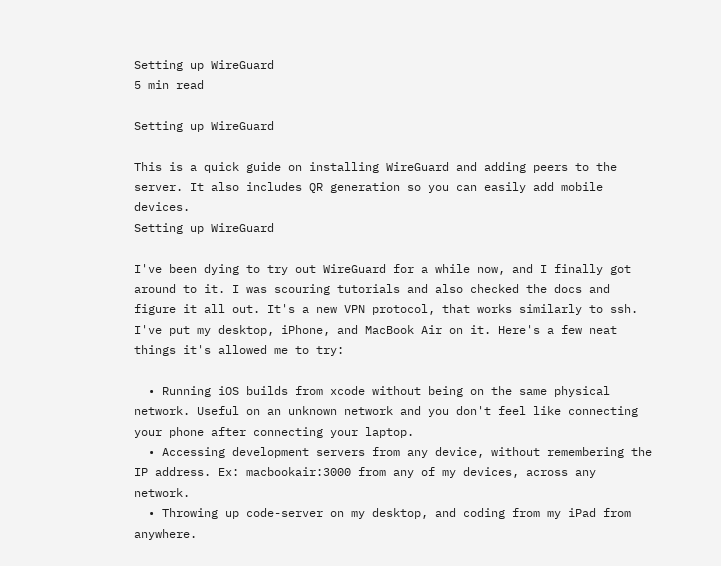Setting up WireGuard
5 min read

Setting up WireGuard

This is a quick guide on installing WireGuard and adding peers to the server. It also includes QR generation so you can easily add mobile devices.
Setting up WireGuard

I've been dying to try out WireGuard for a while now, and I finally got around to it. I was scouring tutorials and also checked the docs and figure it all out. It's a new VPN protocol, that works similarly to ssh. I've put my desktop, iPhone, and MacBook Air on it. Here's a few neat things it's allowed me to try:

  • Running iOS builds from xcode without being on the same physical network. Useful on an unknown network and you don't feel like connecting your phone after connecting your laptop.
  • Accessing development servers from any device, without remembering the IP address. Ex: macbookair:3000 from any of my devices, across any network.
  • Throwing up code-server on my desktop, and coding from my iPad from anywhere.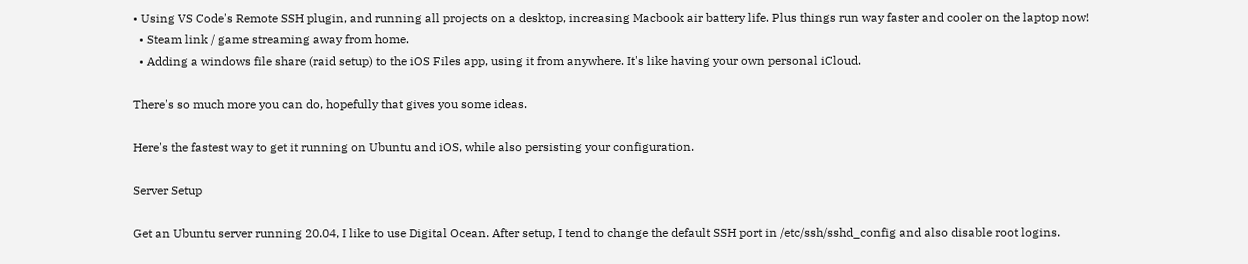• Using VS Code's Remote SSH plugin, and running all projects on a desktop, increasing Macbook air battery life. Plus things run way faster and cooler on the laptop now!
  • Steam link / game streaming away from home.
  • Adding a windows file share (raid setup) to the iOS Files app, using it from anywhere. It's like having your own personal iCloud.

There's so much more you can do, hopefully that gives you some ideas.

Here's the fastest way to get it running on Ubuntu and iOS, while also persisting your configuration.

Server Setup

Get an Ubuntu server running 20.04, I like to use Digital Ocean. After setup, I tend to change the default SSH port in /etc/ssh/sshd_config and also disable root logins.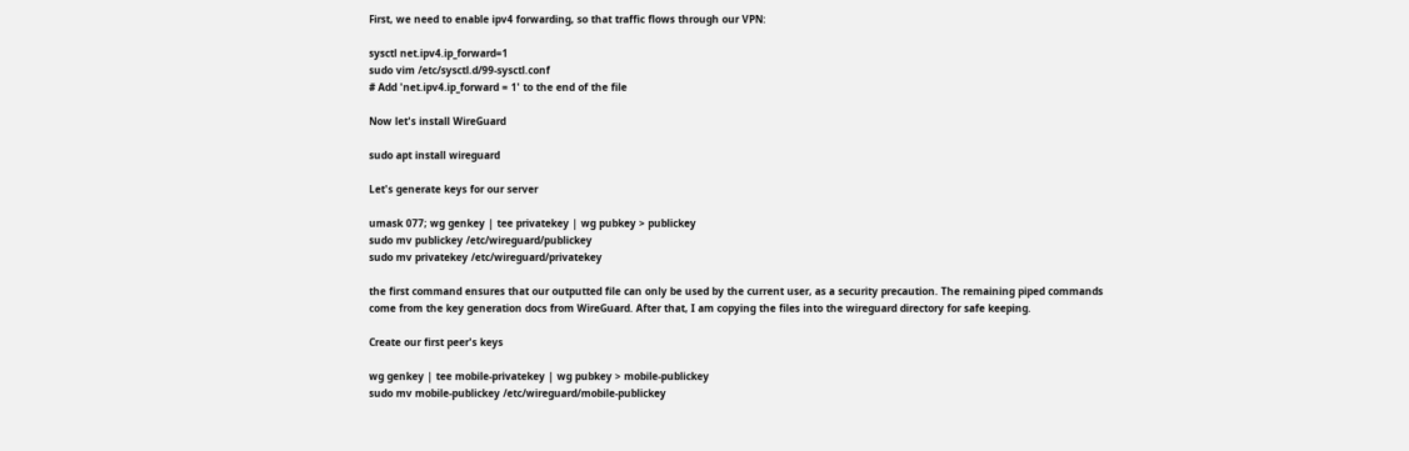First, we need to enable ipv4 forwarding, so that traffic flows through our VPN:

sysctl net.ipv4.ip_forward=1
sudo vim /etc/sysctl.d/99-sysctl.conf
# Add 'net.ipv4.ip_forward = 1' to the end of the file

Now let's install WireGuard

sudo apt install wireguard

Let's generate keys for our server

umask 077; wg genkey | tee privatekey | wg pubkey > publickey
sudo mv publickey /etc/wireguard/publickey
sudo mv privatekey /etc/wireguard/privatekey

the first command ensures that our outputted file can only be used by the current user, as a security precaution. The remaining piped commands come from the key generation docs from WireGuard. After that, I am copying the files into the wireguard directory for safe keeping.

Create our first peer's keys

wg genkey | tee mobile-privatekey | wg pubkey > mobile-publickey
sudo mv mobile-publickey /etc/wireguard/mobile-publickey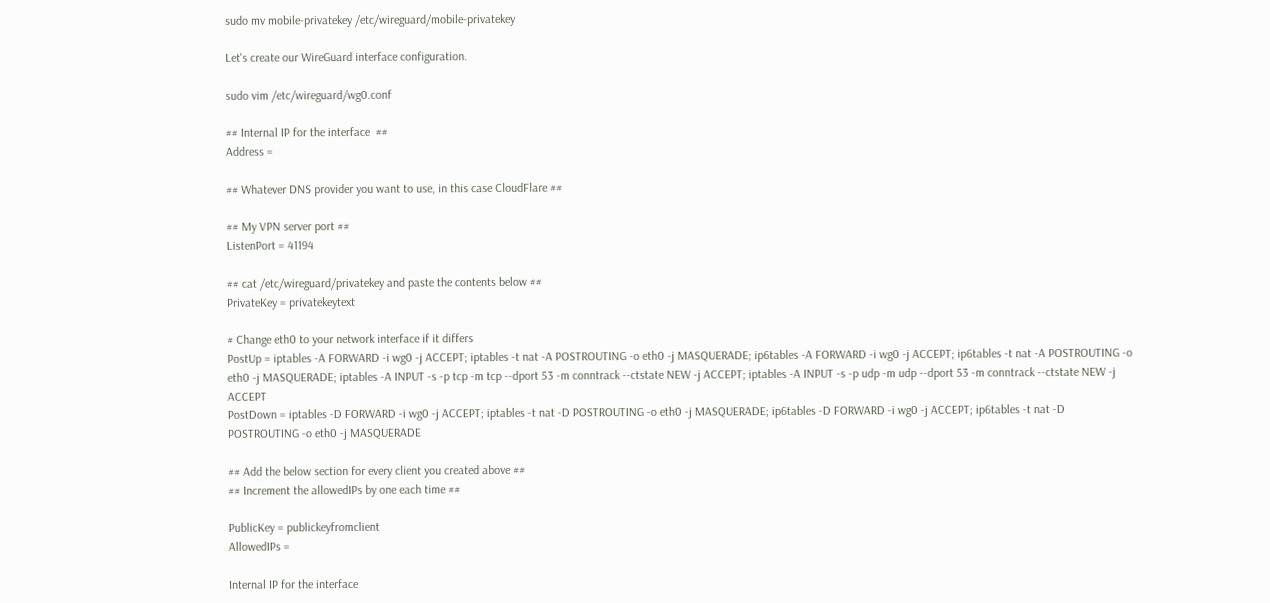sudo mv mobile-privatekey /etc/wireguard/mobile-privatekey

Let's create our WireGuard interface configuration.

sudo vim /etc/wireguard/wg0.conf

## Internal IP for the interface  ##
Address =

## Whatever DNS provider you want to use, in this case CloudFlare ##

## My VPN server port ##
ListenPort = 41194

## cat /etc/wireguard/privatekey and paste the contents below ##
PrivateKey = privatekeytext

# Change eth0 to your network interface if it differs
PostUp = iptables -A FORWARD -i wg0 -j ACCEPT; iptables -t nat -A POSTROUTING -o eth0 -j MASQUERADE; ip6tables -A FORWARD -i wg0 -j ACCEPT; ip6tables -t nat -A POSTROUTING -o eth0 -j MASQUERADE; iptables -A INPUT -s -p tcp -m tcp --dport 53 -m conntrack --ctstate NEW -j ACCEPT; iptables -A INPUT -s -p udp -m udp --dport 53 -m conntrack --ctstate NEW -j ACCEPT
PostDown = iptables -D FORWARD -i wg0 -j ACCEPT; iptables -t nat -D POSTROUTING -o eth0 -j MASQUERADE; ip6tables -D FORWARD -i wg0 -j ACCEPT; ip6tables -t nat -D POSTROUTING -o eth0 -j MASQUERADE

## Add the below section for every client you created above ##
## Increment the allowedIPs by one each time ##

PublicKey = publickeyfromclient
AllowedIPs =

Internal IP for the interface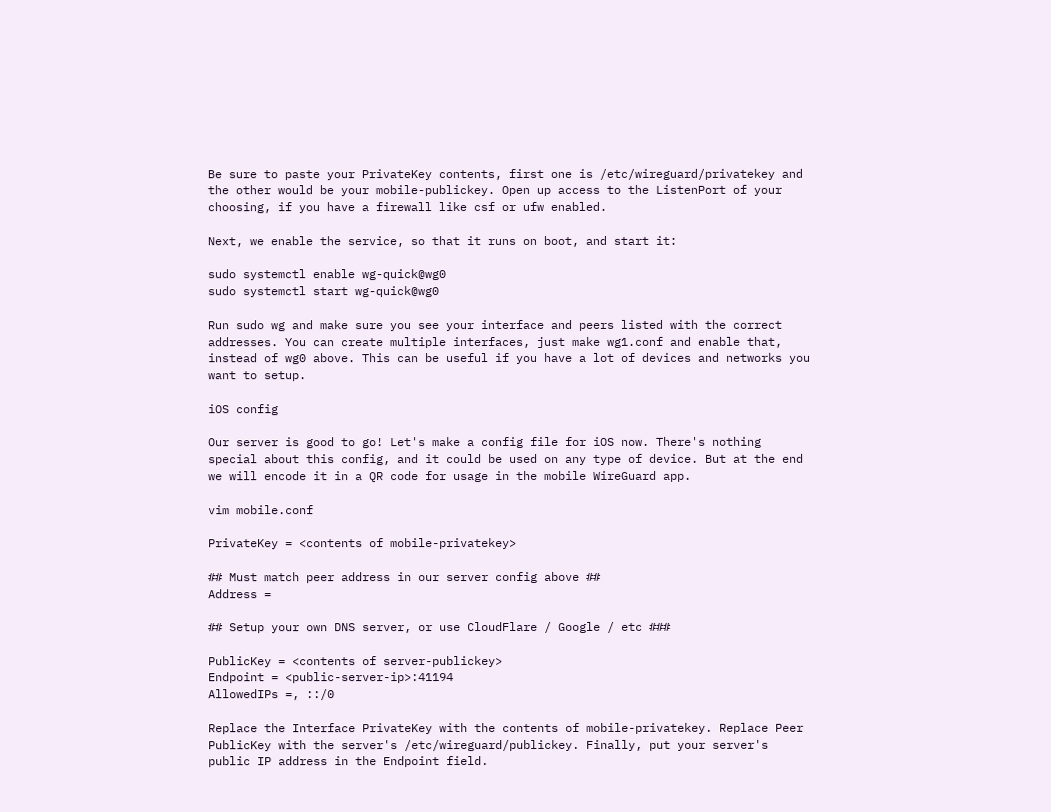Be sure to paste your PrivateKey contents, first one is /etc/wireguard/privatekey and the other would be your mobile-publickey. Open up access to the ListenPort of your choosing, if you have a firewall like csf or ufw enabled.

Next, we enable the service, so that it runs on boot, and start it:

sudo systemctl enable wg-quick@wg0
sudo systemctl start wg-quick@wg0

Run sudo wg and make sure you see your interface and peers listed with the correct addresses. You can create multiple interfaces, just make wg1.conf and enable that, instead of wg0 above. This can be useful if you have a lot of devices and networks you want to setup.

iOS config

Our server is good to go! Let's make a config file for iOS now. There's nothing special about this config, and it could be used on any type of device. But at the end we will encode it in a QR code for usage in the mobile WireGuard app.

vim mobile.conf

PrivateKey = <contents of mobile-privatekey>

## Must match peer address in our server config above ##
Address =

## Setup your own DNS server, or use CloudFlare / Google / etc ###

PublicKey = <contents of server-publickey>
Endpoint = <public-server-ip>:41194
AllowedIPs =, ::/0

Replace the Interface PrivateKey with the contents of mobile-privatekey. Replace Peer PublicKey with the server's /etc/wireguard/publickey. Finally, put your server's public IP address in the Endpoint field.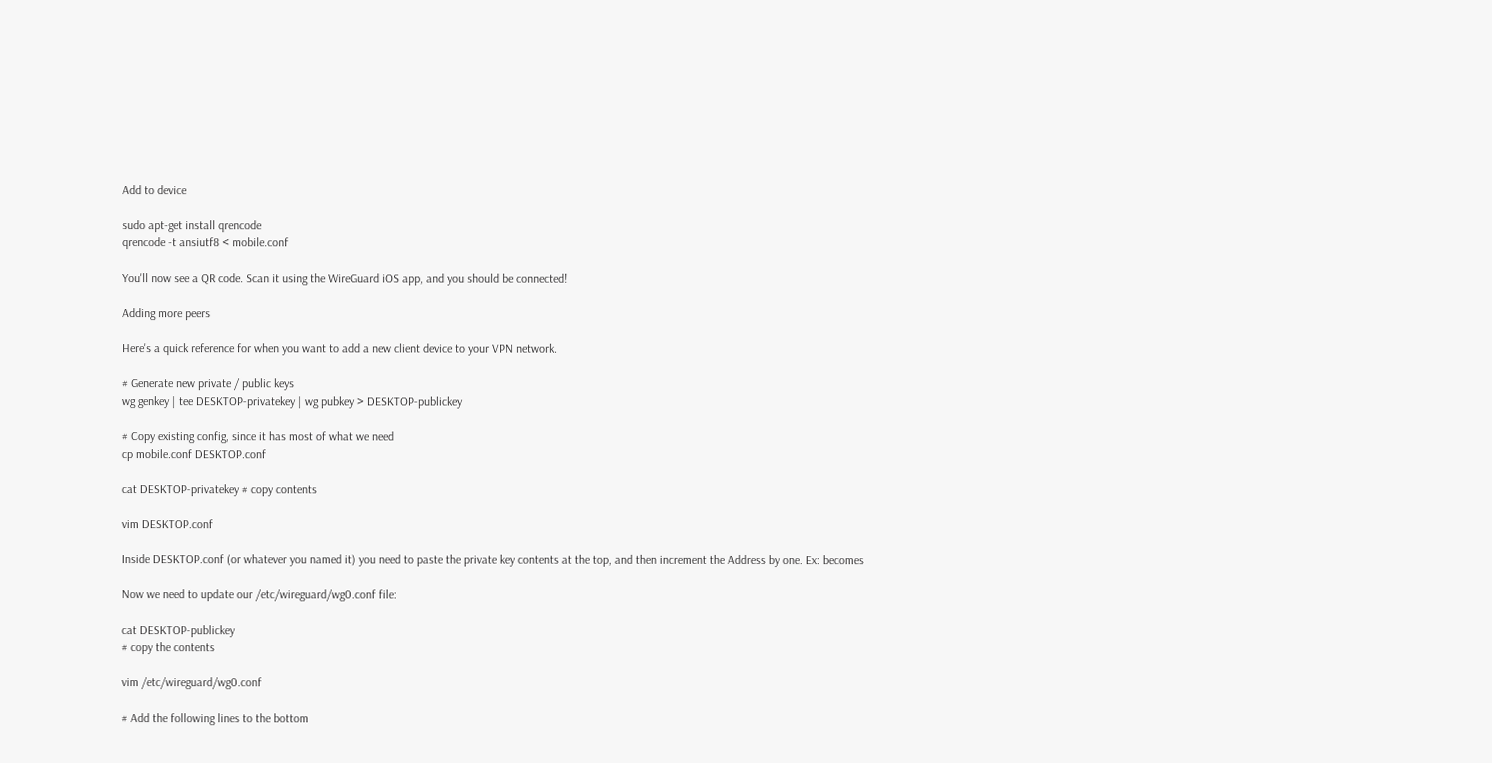Add to device

sudo apt-get install qrencode
qrencode -t ansiutf8 < mobile.conf

You'll now see a QR code. Scan it using the WireGuard iOS app, and you should be connected!

Adding more peers

Here's a quick reference for when you want to add a new client device to your VPN network.

# Generate new private / public keys
wg genkey | tee DESKTOP-privatekey | wg pubkey > DESKTOP-publickey

# Copy existing config, since it has most of what we need
cp mobile.conf DESKTOP.conf

cat DESKTOP-privatekey # copy contents

vim DESKTOP.conf

Inside DESKTOP.conf (or whatever you named it) you need to paste the private key contents at the top, and then increment the Address by one. Ex: becomes

Now we need to update our /etc/wireguard/wg0.conf file:

cat DESKTOP-publickey
# copy the contents

vim /etc/wireguard/wg0.conf

# Add the following lines to the bottom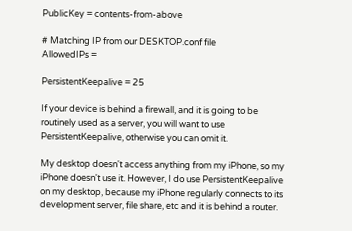PublicKey = contents-from-above

# Matching IP from our DESKTOP.conf file
AllowedIPs =

PersistentKeepalive = 25

If your device is behind a firewall, and it is going to be routinely used as a server, you will want to use PersistentKeepalive, otherwise you can omit it.

My desktop doesn't access anything from my iPhone, so my iPhone doesn't use it. However, I do use PersistentKeepalive on my desktop, because my iPhone regularly connects to its development server, file share, etc and it is behind a router.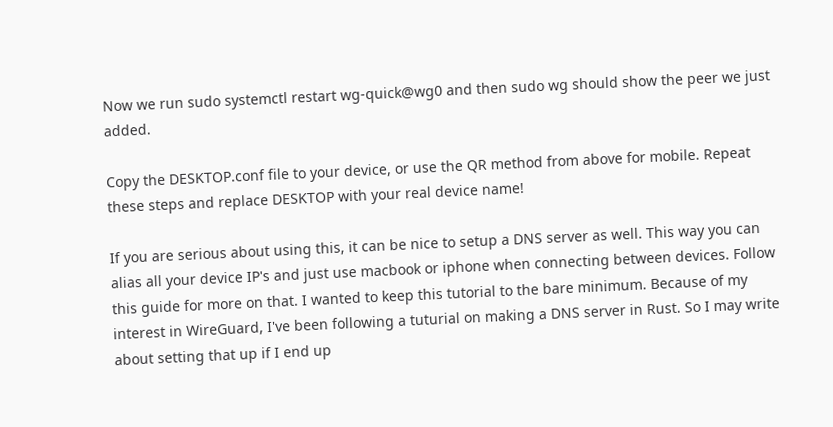Now we run sudo systemctl restart wg-quick@wg0 and then sudo wg should show the peer we just added.

Copy the DESKTOP.conf file to your device, or use the QR method from above for mobile. Repeat these steps and replace DESKTOP with your real device name!

If you are serious about using this, it can be nice to setup a DNS server as well. This way you can alias all your device IP's and just use macbook or iphone when connecting between devices. Follow this guide for more on that. I wanted to keep this tutorial to the bare minimum. Because of my interest in WireGuard, I've been following a tuturial on making a DNS server in Rust. So I may write about setting that up if I end up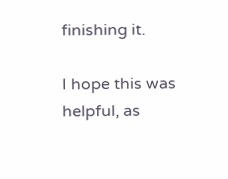finishing it.

I hope this was helpful, as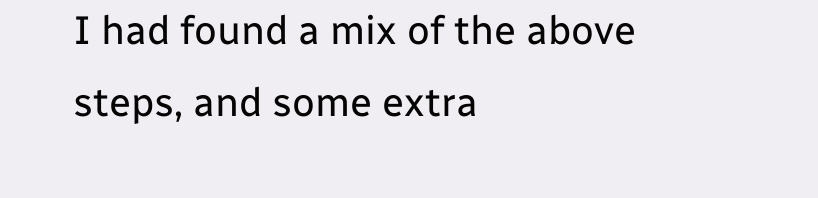I had found a mix of the above steps, and some extra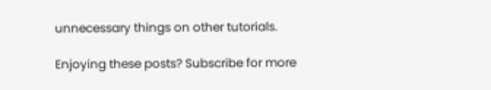unnecessary things on other tutorials.

Enjoying these posts? Subscribe for more